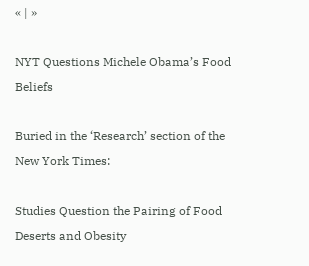« | »

NYT Questions Michele Obama’s Food Beliefs

Buried in the ‘Research’ section of the New York Times:

Studies Question the Pairing of Food Deserts and Obesity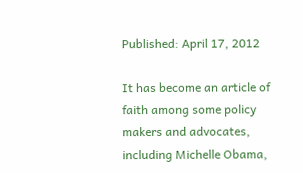Published: April 17, 2012

It has become an article of faith among some policy makers and advocates, including Michelle Obama,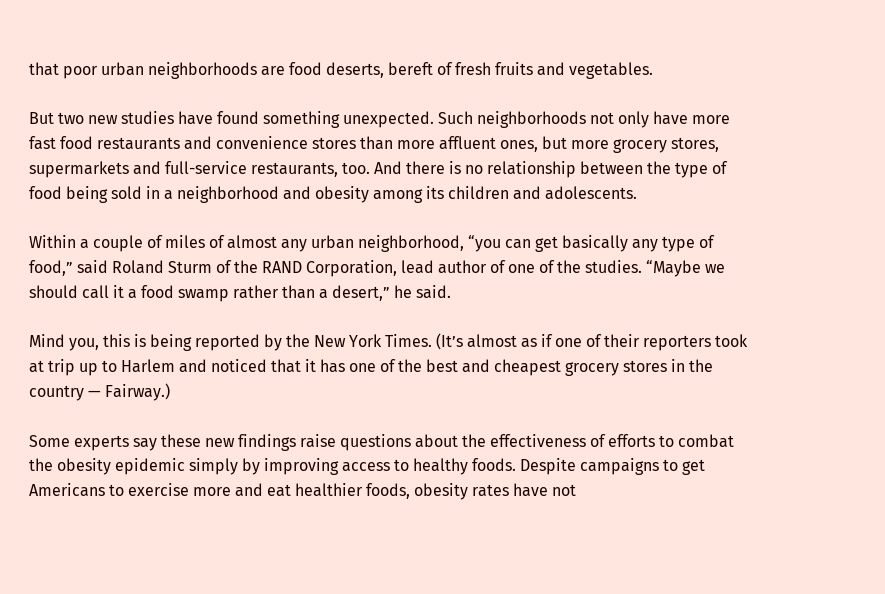that poor urban neighborhoods are food deserts, bereft of fresh fruits and vegetables.

But two new studies have found something unexpected. Such neighborhoods not only have more fast food restaurants and convenience stores than more affluent ones, but more grocery stores, supermarkets and full-service restaurants, too. And there is no relationship between the type of food being sold in a neighborhood and obesity among its children and adolescents.

Within a couple of miles of almost any urban neighborhood, “you can get basically any type of food,” said Roland Sturm of the RAND Corporation, lead author of one of the studies. “Maybe we should call it a food swamp rather than a desert,” he said.

Mind you, this is being reported by the New York Times. (It’s almost as if one of their reporters took at trip up to Harlem and noticed that it has one of the best and cheapest grocery stores in the country — Fairway.)

Some experts say these new findings raise questions about the effectiveness of efforts to combat the obesity epidemic simply by improving access to healthy foods. Despite campaigns to get Americans to exercise more and eat healthier foods, obesity rates have not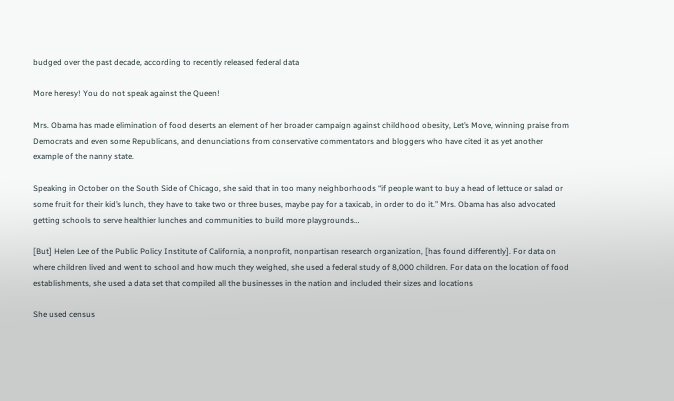budged over the past decade, according to recently released federal data

More heresy! You do not speak against the Queen!

Mrs. Obama has made elimination of food deserts an element of her broader campaign against childhood obesity, Let’s Move, winning praise from Democrats and even some Republicans, and denunciations from conservative commentators and bloggers who have cited it as yet another example of the nanny state.

Speaking in October on the South Side of Chicago, she said that in too many neighborhoods “if people want to buy a head of lettuce or salad or some fruit for their kid’s lunch, they have to take two or three buses, maybe pay for a taxicab, in order to do it.” Mrs. Obama has also advocated getting schools to serve healthier lunches and communities to build more playgrounds…

[But] Helen Lee of the Public Policy Institute of California, a nonprofit, nonpartisan research organization, [has found differently]. For data on where children lived and went to school and how much they weighed, she used a federal study of 8,000 children. For data on the location of food establishments, she used a data set that compiled all the businesses in the nation and included their sizes and locations

She used census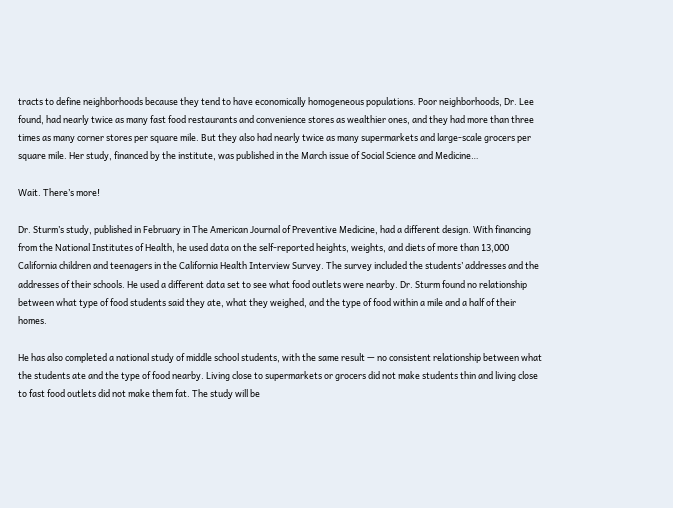tracts to define neighborhoods because they tend to have economically homogeneous populations. Poor neighborhoods, Dr. Lee found, had nearly twice as many fast food restaurants and convenience stores as wealthier ones, and they had more than three times as many corner stores per square mile. But they also had nearly twice as many supermarkets and large-scale grocers per square mile. Her study, financed by the institute, was published in the March issue of Social Science and Medicine…

Wait. There’s more!

Dr. Sturm’s study, published in February in The American Journal of Preventive Medicine, had a different design. With financing from the National Institutes of Health, he used data on the self-reported heights, weights, and diets of more than 13,000 California children and teenagers in the California Health Interview Survey. The survey included the students’ addresses and the addresses of their schools. He used a different data set to see what food outlets were nearby. Dr. Sturm found no relationship between what type of food students said they ate, what they weighed, and the type of food within a mile and a half of their homes.

He has also completed a national study of middle school students, with the same result — no consistent relationship between what the students ate and the type of food nearby. Living close to supermarkets or grocers did not make students thin and living close to fast food outlets did not make them fat. The study will be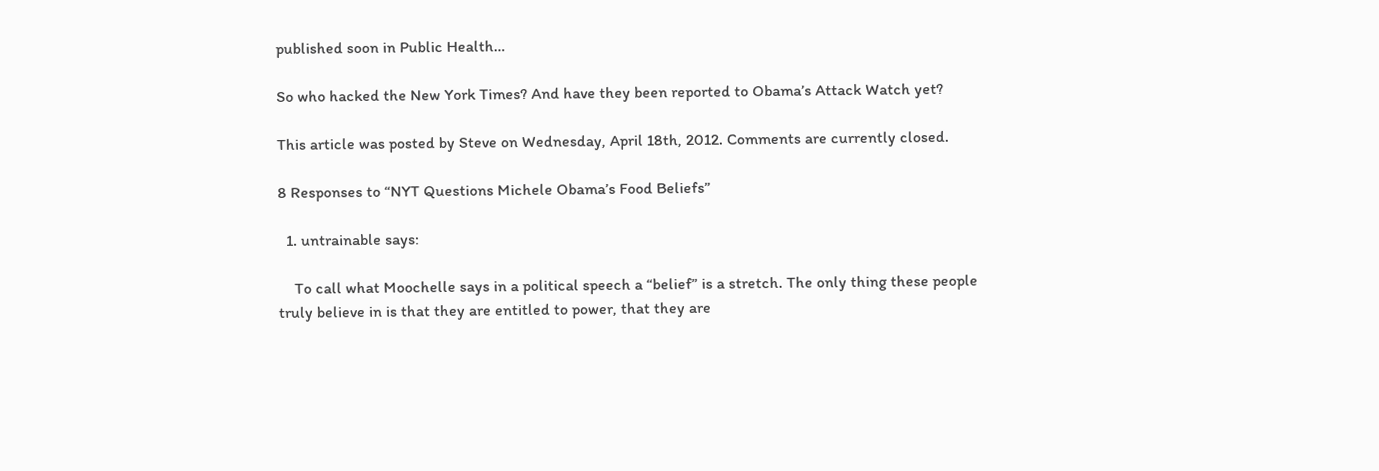published soon in Public Health…

So who hacked the New York Times? And have they been reported to Obama’s Attack Watch yet?

This article was posted by Steve on Wednesday, April 18th, 2012. Comments are currently closed.

8 Responses to “NYT Questions Michele Obama’s Food Beliefs”

  1. untrainable says:

    To call what Moochelle says in a political speech a “belief” is a stretch. The only thing these people truly believe in is that they are entitled to power, that they are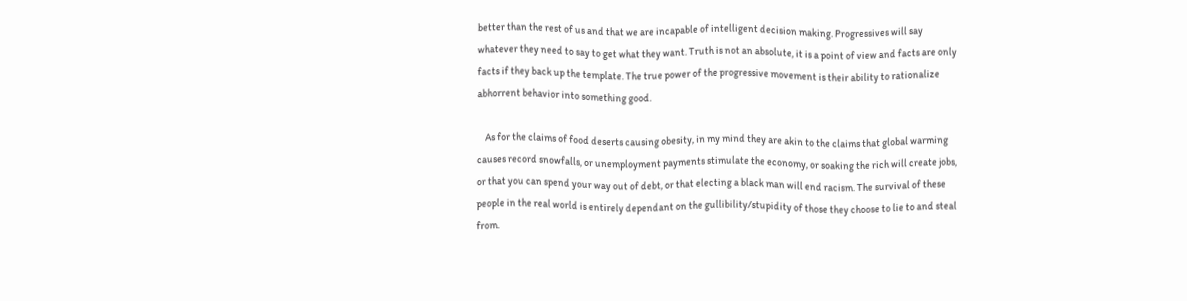better than the rest of us and that we are incapable of intelligent decision making. Progressives will say whatever they need to say to get what they want. Truth is not an absolute, it is a point of view and facts are only facts if they back up the template. The true power of the progressive movement is their ability to rationalize abhorrent behavior into something good.

    As for the claims of food deserts causing obesity, in my mind they are akin to the claims that global warming causes record snowfalls, or unemployment payments stimulate the economy, or soaking the rich will create jobs, or that you can spend your way out of debt, or that electing a black man will end racism. The survival of these people in the real world is entirely dependant on the gullibility/stupidity of those they choose to lie to and steal from.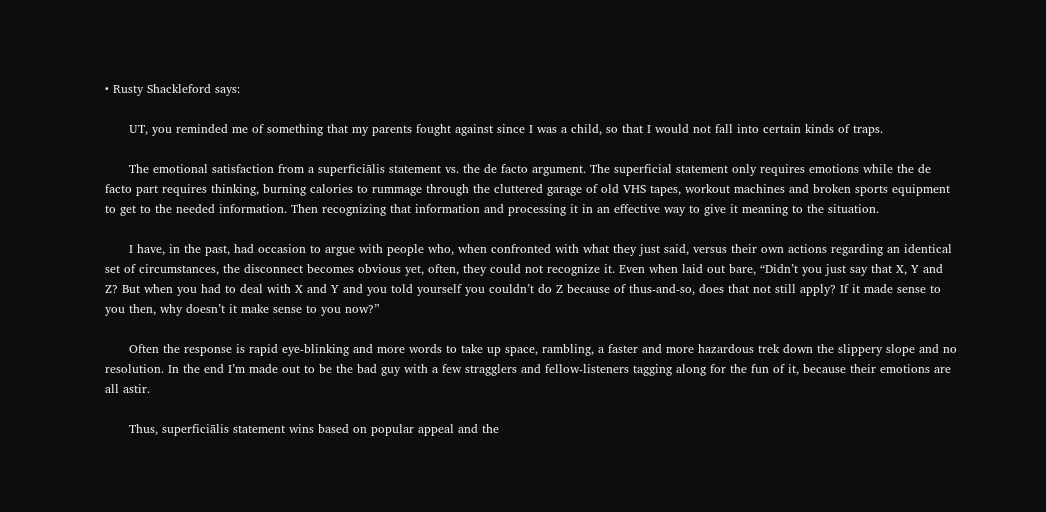• Rusty Shackleford says:

      UT, you reminded me of something that my parents fought against since I was a child, so that I would not fall into certain kinds of traps.

      The emotional satisfaction from a superficiālis statement vs. the de facto argument. The superficial statement only requires emotions while the de facto part requires thinking, burning calories to rummage through the cluttered garage of old VHS tapes, workout machines and broken sports equipment to get to the needed information. Then recognizing that information and processing it in an effective way to give it meaning to the situation.

      I have, in the past, had occasion to argue with people who, when confronted with what they just said, versus their own actions regarding an identical set of circumstances, the disconnect becomes obvious yet, often, they could not recognize it. Even when laid out bare, “Didn’t you just say that X, Y and Z? But when you had to deal with X and Y and you told yourself you couldn’t do Z because of thus-and-so, does that not still apply? If it made sense to you then, why doesn’t it make sense to you now?”

      Often the response is rapid eye-blinking and more words to take up space, rambling, a faster and more hazardous trek down the slippery slope and no resolution. In the end I’m made out to be the bad guy with a few stragglers and fellow-listeners tagging along for the fun of it, because their emotions are all astir.

      Thus, superficiālis statement wins based on popular appeal and the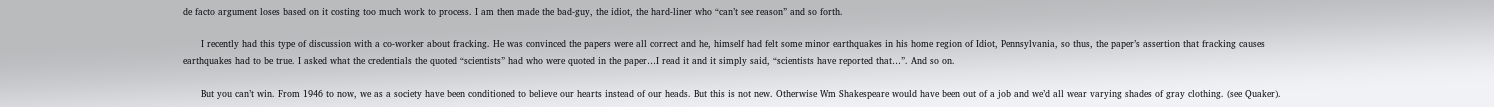de facto argument loses based on it costing too much work to process. I am then made the bad-guy, the idiot, the hard-liner who “can’t see reason” and so forth.

      I recently had this type of discussion with a co-worker about fracking. He was convinced the papers were all correct and he, himself had felt some minor earthquakes in his home region of Idiot, Pennsylvania, so thus, the paper’s assertion that fracking causes earthquakes had to be true. I asked what the credentials the quoted “scientists” had who were quoted in the paper…I read it and it simply said, “scientists have reported that…”. And so on.

      But you can’t win. From 1946 to now, we as a society have been conditioned to believe our hearts instead of our heads. But this is not new. Otherwise Wm Shakespeare would have been out of a job and we’d all wear varying shades of gray clothing. (see Quaker).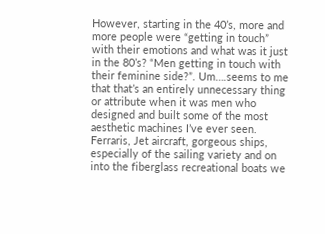However, starting in the 40’s, more and more people were “getting in touch” with their emotions and what was it just in the 80’s? “Men getting in touch with their feminine side?”. Um….seems to me that that’s an entirely unnecessary thing or attribute when it was men who designed and built some of the most aesthetic machines I’ve ever seen. Ferraris, Jet aircraft, gorgeous ships, especially of the sailing variety and on into the fiberglass recreational boats we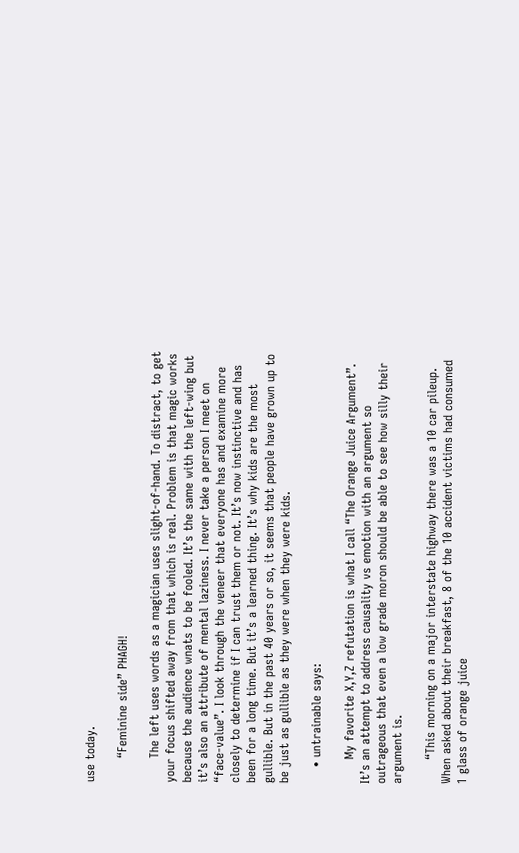use today.

      “Feminine side” PHAGH!

      The left uses words as a magician uses slight-of-hand. To distract, to get your focus shifted away from that which is real. Problem is that magic works because the audience wnats to be fooled. It’s the same with the left-wing but it’s also an attribute of mental laziness. I never take a person I meet on “face-value”. I look through the veneer that everyone has and examine more closely to determine if I can trust them or not. It’s now instinctive and has been for a long time. But it’s a learned thing. It’s why kids are the most gullible. But in the past 40 years or so, it seems that people have grown up to be just as gullible as they were when they were kids.

    • untrainable says:

      My favorite X,Y,Z refutation is what I call “The Orange Juice Argument”. It’s an attempt to address causality vs emotion with an argument so outrageous that even a low grade moron should be able to see how silly their argument is.

      “This morning on a major interstate highway there was a 10 car pileup. When asked about their breakfast, 8 of the 10 accident victims had consumed 1 glass of orange juice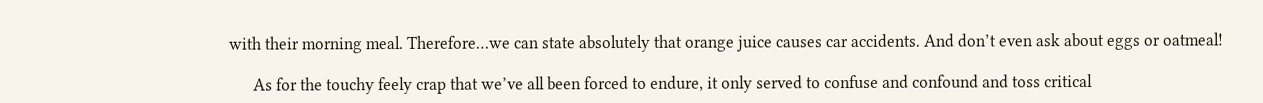with their morning meal. Therefore…we can state absolutely that orange juice causes car accidents. And don’t even ask about eggs or oatmeal!

      As for the touchy feely crap that we’ve all been forced to endure, it only served to confuse and confound and toss critical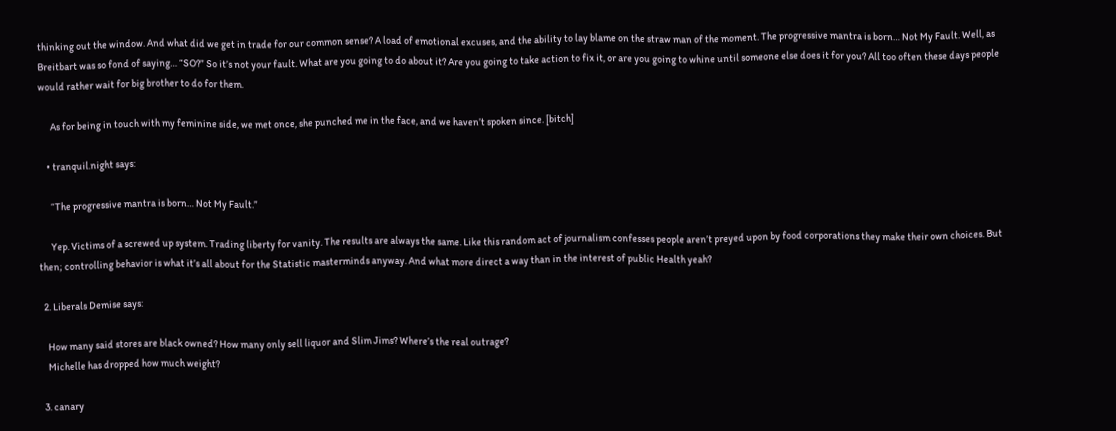thinking out the window. And what did we get in trade for our common sense? A load of emotional excuses, and the ability to lay blame on the straw man of the moment. The progressive mantra is born… Not My Fault. Well, as Breitbart was so fond of saying… “SO?” So it’s not your fault. What are you going to do about it? Are you going to take action to fix it, or are you going to whine until someone else does it for you? All too often these days people would rather wait for big brother to do for them.

      As for being in touch with my feminine side, we met once, she punched me in the face, and we haven’t spoken since. [bitch]

    • tranquil.night says:

      “The progressive mantra is born… Not My Fault.”

      Yep. Victims of a screwed up system. Trading liberty for vanity. The results are always the same. Like this random act of journalism confesses people aren’t preyed upon by food corporations they make their own choices. But then; controlling behavior is what it’s all about for the Statistic masterminds anyway. And what more direct a way than in the interest of public Health yeah?

  2. Liberals Demise says:

    How many said stores are black owned? How many only sell liquor and Slim Jims? Where’s the real outrage?
    Michelle has dropped how much weight?

  3. canary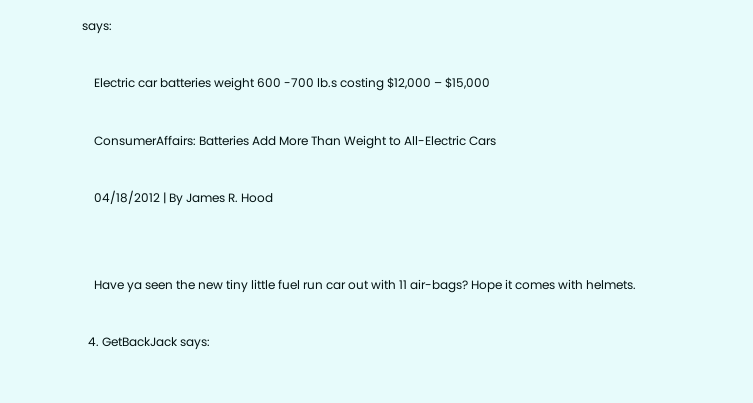says:

    Electric car batteries weight 600 -700 lb.s costing $12,000 – $15,000

    ConsumerAffairs: Batteries Add More Than Weight to All-Electric Cars

    04/18/2012 | By James R. Hood


    Have ya seen the new tiny little fuel run car out with 11 air-bags? Hope it comes with helmets.

  4. GetBackJack says: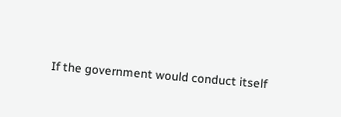If the government would conduct itself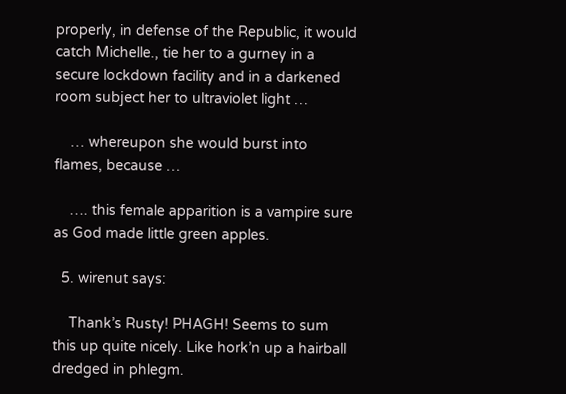properly, in defense of the Republic, it would catch Michelle., tie her to a gurney in a secure lockdown facility and in a darkened room subject her to ultraviolet light …

    … whereupon she would burst into flames, because …

    …. this female apparition is a vampire sure as God made little green apples.

  5. wirenut says:

    Thank’s Rusty! PHAGH! Seems to sum this up quite nicely. Like hork’n up a hairball dredged in phlegm.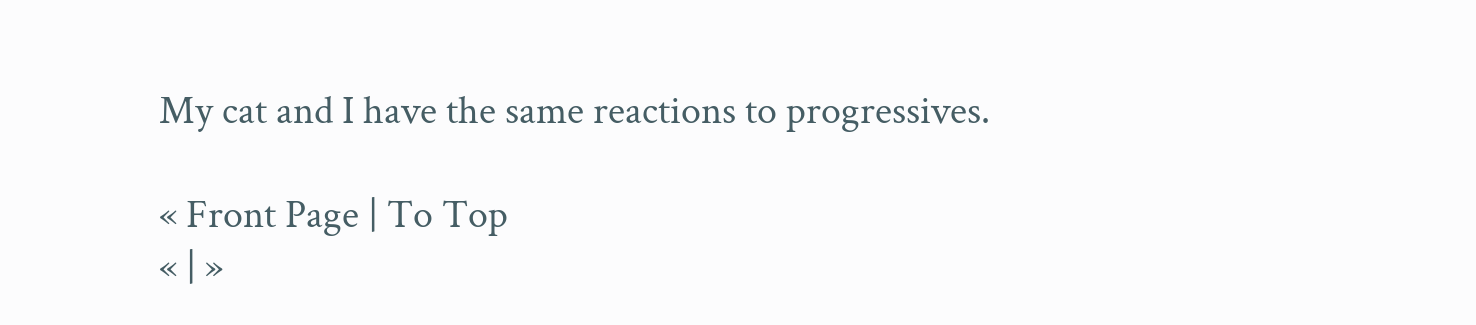My cat and I have the same reactions to progressives.

« Front Page | To Top
« | »